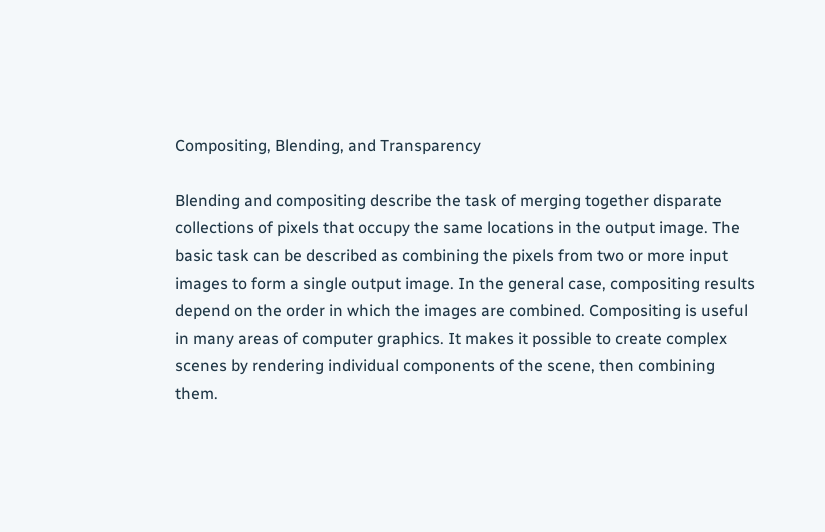Compositing, Blending, and Transparency

Blending and compositing describe the task of merging together disparate collections of pixels that occupy the same locations in the output image. The basic task can be described as combining the pixels from two or more input images to form a single output image. In the general case, compositing results depend on the order in which the images are combined. Compositing is useful in many areas of computer graphics. It makes it possible to create complex scenes by rendering individual components of the scene, then combining them.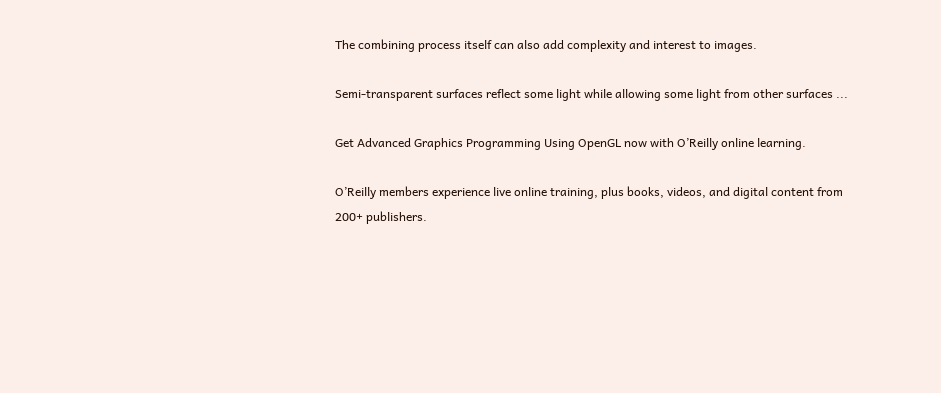The combining process itself can also add complexity and interest to images.

Semi-transparent surfaces reflect some light while allowing some light from other surfaces ...

Get Advanced Graphics Programming Using OpenGL now with O’Reilly online learning.

O’Reilly members experience live online training, plus books, videos, and digital content from 200+ publishers.